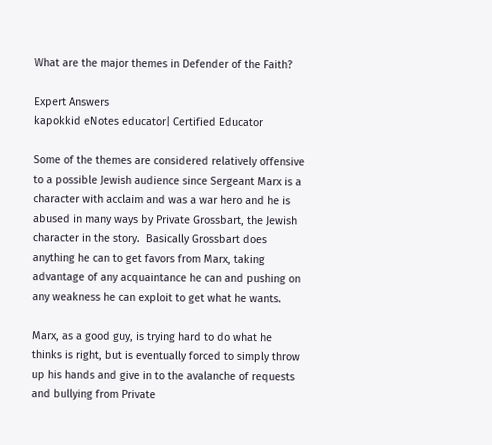What are the major themes in Defender of the Faith?

Expert Answers
kapokkid eNotes educator| Certified Educator

Some of the themes are considered relatively offensive to a possible Jewish audience since Sergeant Marx is a character with acclaim and was a war hero and he is abused in many ways by Private Grossbart, the Jewish character in the story.  Basically Grossbart does anything he can to get favors from Marx, taking advantage of any acquaintance he can and pushing on any weakness he can exploit to get what he wants.

Marx, as a good guy, is trying hard to do what he thinks is right, but is eventually forced to simply throw up his hands and give in to the avalanche of requests and bullying from Private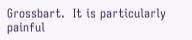Grossbart.  It is particularly painful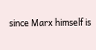since Marx himself is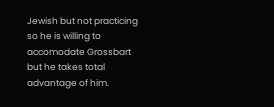Jewish but not practicing so he is willing to accomodate Grossbart but he takes total advantage of him.